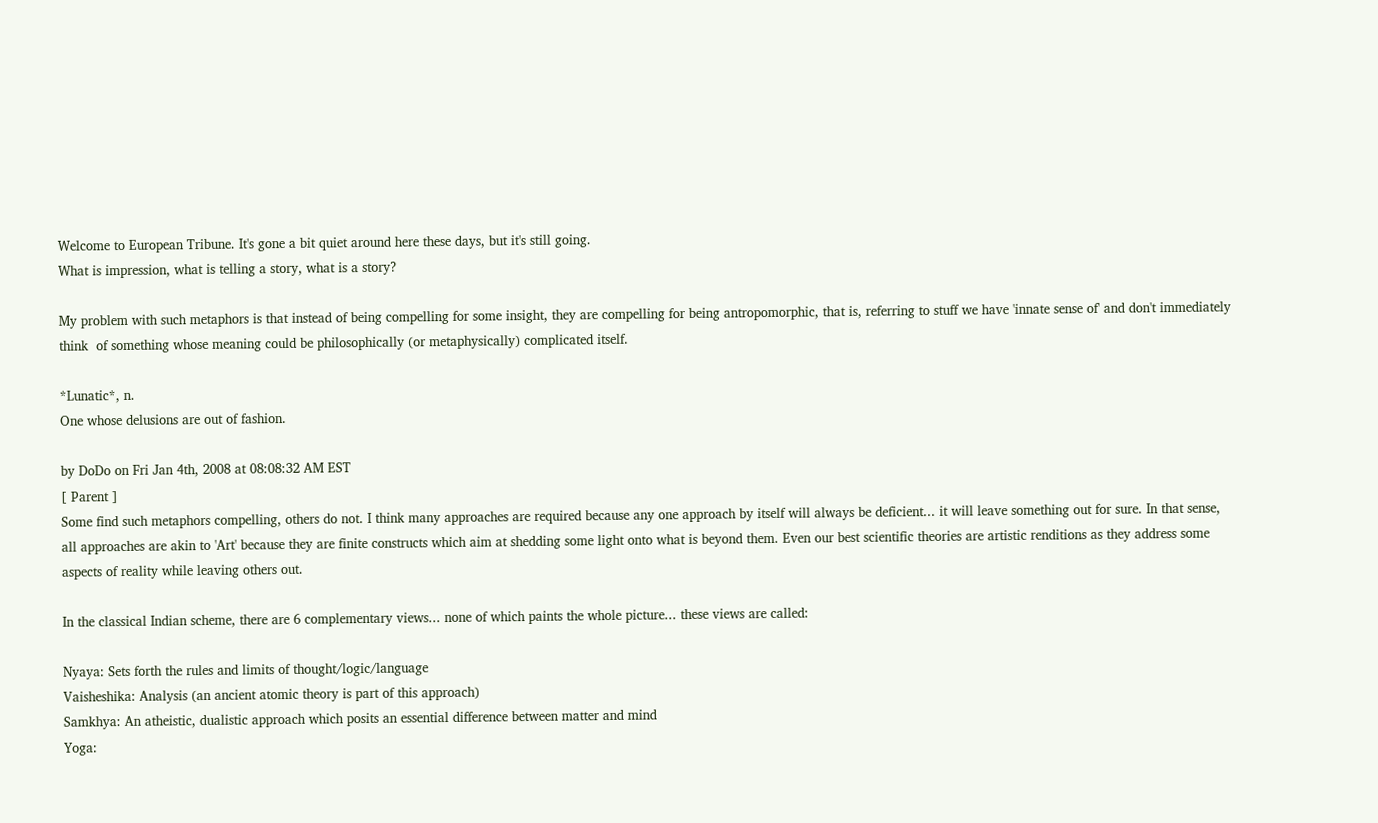Welcome to European Tribune. It's gone a bit quiet around here these days, but it's still going.
What is impression, what is telling a story, what is a story?

My problem with such metaphors is that instead of being compelling for some insight, they are compelling for being antropomorphic, that is, referring to stuff we have 'innate sense of' and don't immediately think  of something whose meaning could be philosophically (or metaphysically) complicated itself.

*Lunatic*, n.
One whose delusions are out of fashion.

by DoDo on Fri Jan 4th, 2008 at 08:08:32 AM EST
[ Parent ]
Some find such metaphors compelling, others do not. I think many approaches are required because any one approach by itself will always be deficient... it will leave something out for sure. In that sense, all approaches are akin to 'Art' because they are finite constructs which aim at shedding some light onto what is beyond them. Even our best scientific theories are artistic renditions as they address some aspects of reality while leaving others out.

In the classical Indian scheme, there are 6 complementary views... none of which paints the whole picture... these views are called:

Nyaya: Sets forth the rules and limits of thought/logic/language
Vaisheshika: Analysis (an ancient atomic theory is part of this approach)
Samkhya: An atheistic, dualistic approach which posits an essential difference between matter and mind
Yoga: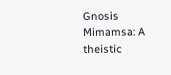Gnosis
Mimamsa: A theistic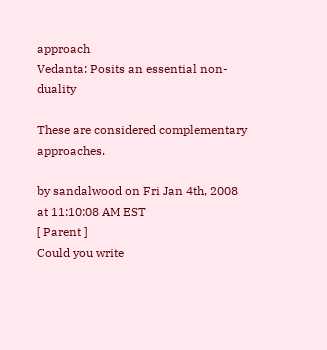approach
Vedanta: Posits an essential non-duality

These are considered complementary approaches.

by sandalwood on Fri Jan 4th, 2008 at 11:10:08 AM EST
[ Parent ]
Could you write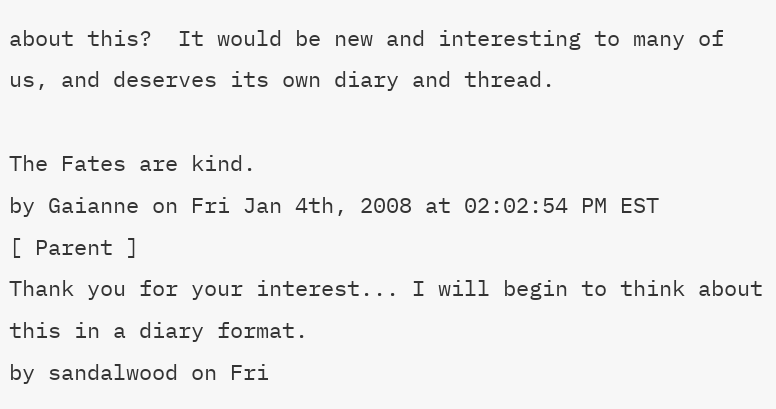about this?  It would be new and interesting to many of us, and deserves its own diary and thread.

The Fates are kind.
by Gaianne on Fri Jan 4th, 2008 at 02:02:54 PM EST
[ Parent ]
Thank you for your interest... I will begin to think about this in a diary format.
by sandalwood on Fri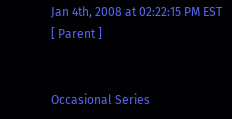Jan 4th, 2008 at 02:22:15 PM EST
[ Parent ]


Occasional Series